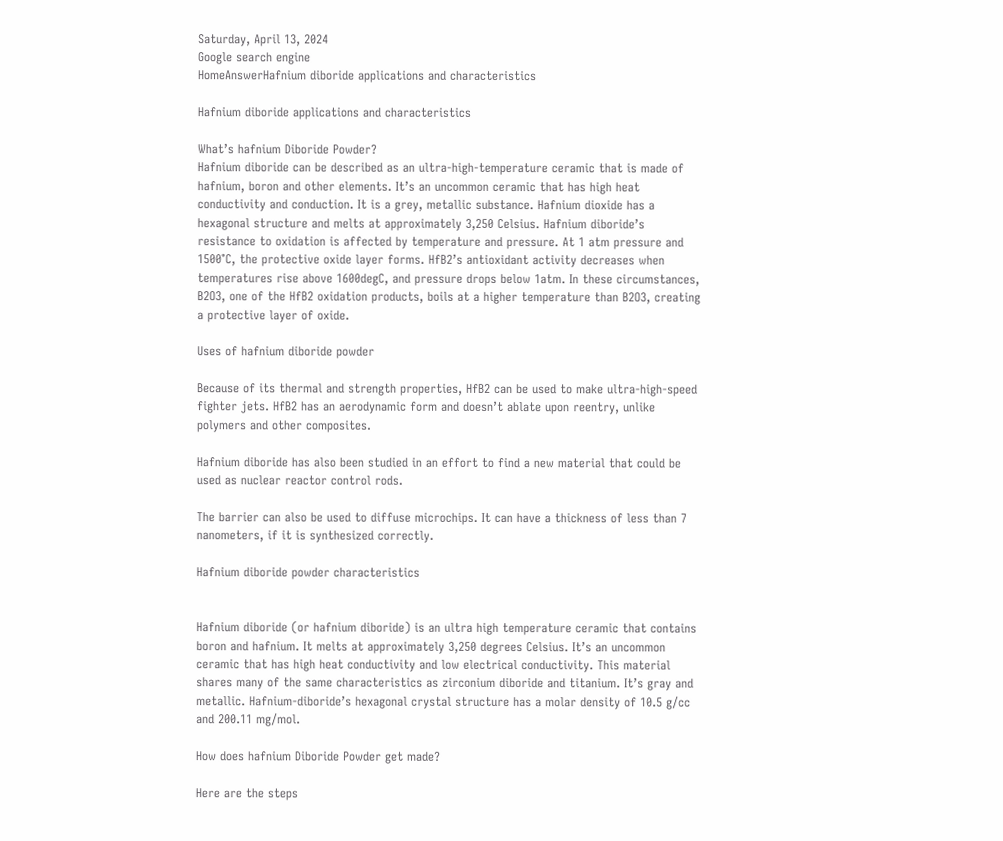Saturday, April 13, 2024
Google search engine
HomeAnswerHafnium diboride applications and characteristics

Hafnium diboride applications and characteristics

What’s hafnium Diboride Powder?
Hafnium diboride can be described as an ultra-high-temperature ceramic that is made of hafnium, boron and other elements. It’s an uncommon ceramic that has high heat conductivity and conduction. It is a grey, metallic substance. Hafnium dioxide has a hexagonal structure and melts at approximately 3,250 Celsius. Hafnium diboride’s resistance to oxidation is affected by temperature and pressure. At 1 atm pressure and 1500°C, the protective oxide layer forms. HfB2’s antioxidant activity decreases when temperatures rise above 1600degC, and pressure drops below 1atm. In these circumstances, B2O3, one of the HfB2 oxidation products, boils at a higher temperature than B2O3, creating a protective layer of oxide.

Uses of hafnium diboride powder

Because of its thermal and strength properties, HfB2 can be used to make ultra-high-speed fighter jets. HfB2 has an aerodynamic form and doesn’t ablate upon reentry, unlike polymers and other composites.

Hafnium diboride has also been studied in an effort to find a new material that could be used as nuclear reactor control rods.

The barrier can also be used to diffuse microchips. It can have a thickness of less than 7 nanometers, if it is synthesized correctly.

Hafnium diboride powder characteristics


Hafnium diboride (or hafnium diboride) is an ultra high temperature ceramic that contains boron and hafnium. It melts at approximately 3,250 degrees Celsius. It’s an uncommon ceramic that has high heat conductivity and low electrical conductivity. This material shares many of the same characteristics as zirconium diboride and titanium. It’s gray and metallic. Hafnium-diboride’s hexagonal crystal structure has a molar density of 10.5 g/cc and 200.11 mg/mol.

How does hafnium Diboride Powder get made?

Here are the steps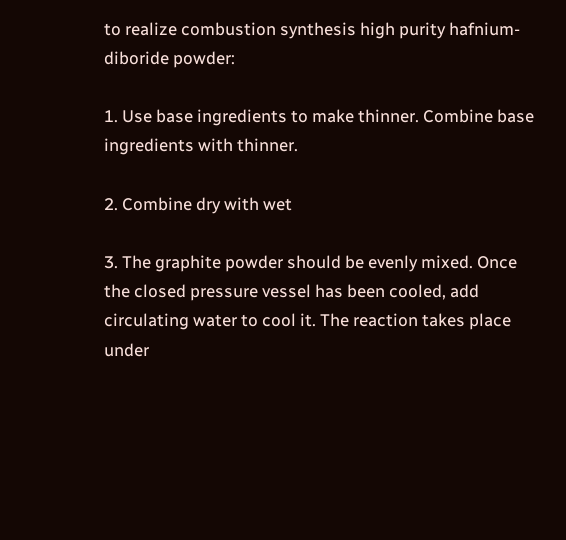to realize combustion synthesis high purity hafnium-diboride powder:

1. Use base ingredients to make thinner. Combine base ingredients with thinner.

2. Combine dry with wet

3. The graphite powder should be evenly mixed. Once the closed pressure vessel has been cooled, add circulating water to cool it. The reaction takes place under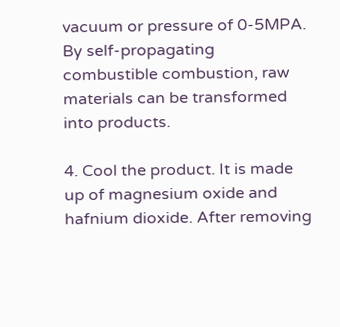vacuum or pressure of 0-5MPA. By self-propagating combustible combustion, raw materials can be transformed into products.

4. Cool the product. It is made up of magnesium oxide and hafnium dioxide. After removing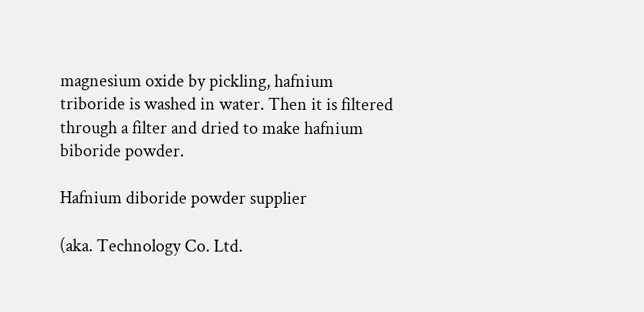magnesium oxide by pickling, hafnium triboride is washed in water. Then it is filtered through a filter and dried to make hafnium biboride powder.

Hafnium diboride powder supplier

(aka. Technology Co. Ltd.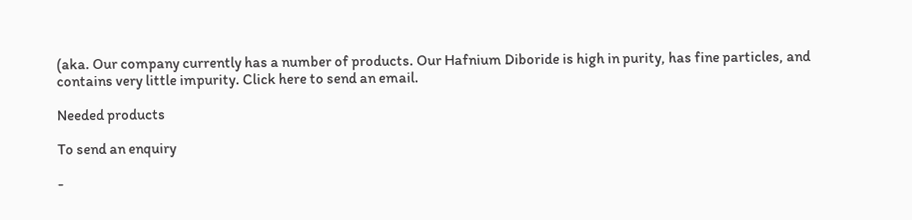(aka. Our company currently has a number of products. Our Hafnium Diboride is high in purity, has fine particles, and contains very little impurity. Click here to send an email.

Needed products

To send an enquiry

-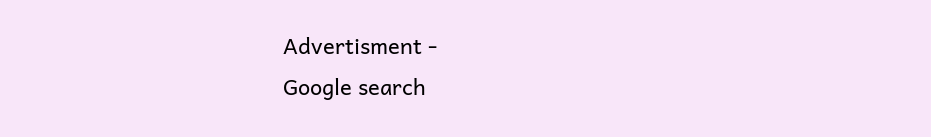Advertisment -
Google search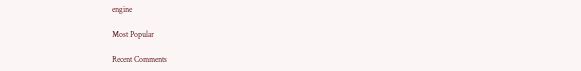engine

Most Popular

Recent Comments